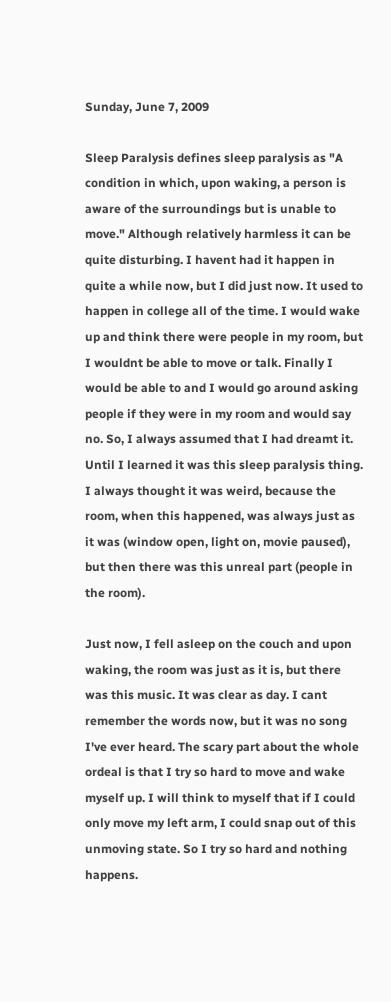Sunday, June 7, 2009

Sleep Paralysis defines sleep paralysis as "A condition in which, upon waking, a person is aware of the surroundings but is unable to move." Although relatively harmless it can be quite disturbing. I havent had it happen in quite a while now, but I did just now. It used to happen in college all of the time. I would wake up and think there were people in my room, but I wouldnt be able to move or talk. Finally I would be able to and I would go around asking people if they were in my room and would say no. So, I always assumed that I had dreamt it. Until I learned it was this sleep paralysis thing. I always thought it was weird, because the room, when this happened, was always just as it was (window open, light on, movie paused), but then there was this unreal part (people in the room).

Just now, I fell asleep on the couch and upon waking, the room was just as it is, but there was this music. It was clear as day. I cant remember the words now, but it was no song I've ever heard. The scary part about the whole ordeal is that I try so hard to move and wake myself up. I will think to myself that if I could only move my left arm, I could snap out of this unmoving state. So I try so hard and nothing happens.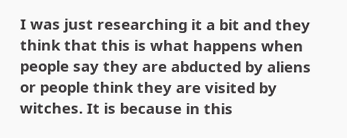I was just researching it a bit and they think that this is what happens when people say they are abducted by aliens or people think they are visited by witches. It is because in this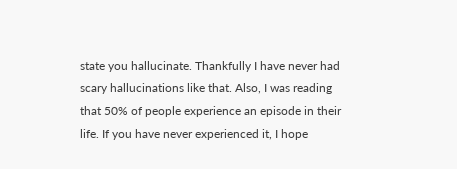state you hallucinate. Thankfully I have never had scary hallucinations like that. Also, I was reading that 50% of people experience an episode in their life. If you have never experienced it, I hope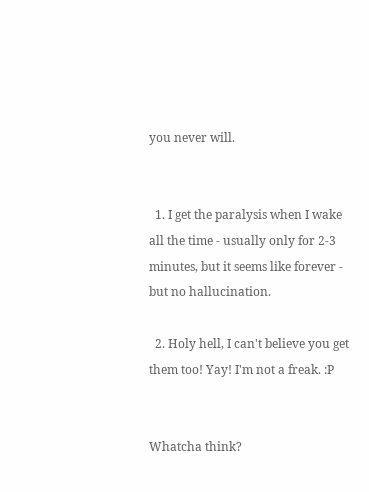you never will.


  1. I get the paralysis when I wake all the time - usually only for 2-3 minutes, but it seems like forever - but no hallucination.

  2. Holy hell, I can't believe you get them too! Yay! I'm not a freak. :P


Whatcha think?